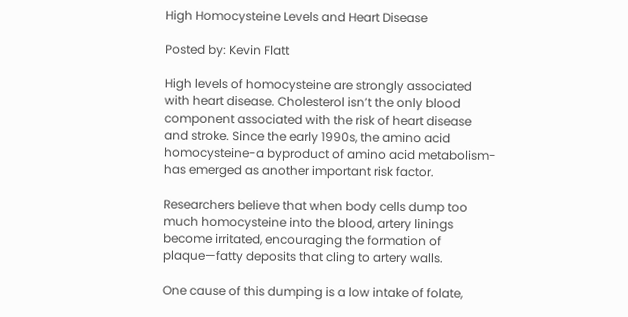High Homocysteine Levels and Heart Disease

Posted by: Kevin Flatt

High levels of homocysteine are strongly associated with heart disease. Cholesterol isn’t the only blood component associated with the risk of heart disease and stroke. Since the early 1990s, the amino acid homocysteine-a byproduct of amino acid metabolism-has emerged as another important risk factor.

Researchers believe that when body cells dump too much homocysteine into the blood, artery linings become irritated, encouraging the formation of plaque—fatty deposits that cling to artery walls.

One cause of this dumping is a low intake of folate,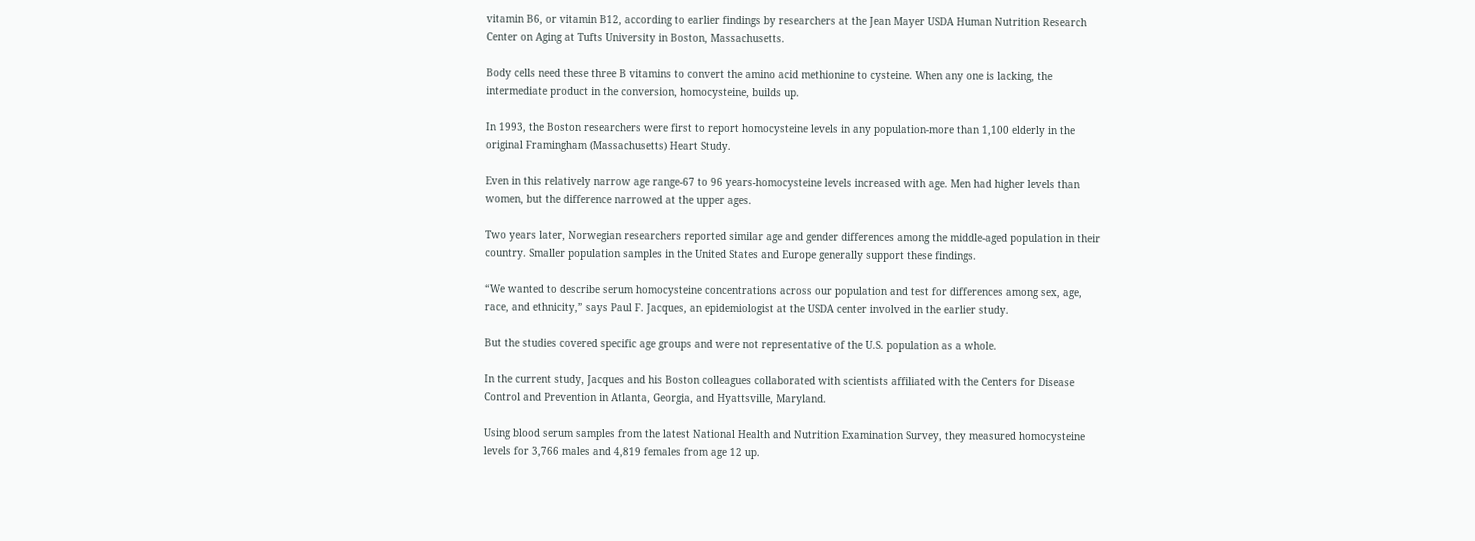vitamin B6, or vitamin B12, according to earlier findings by researchers at the Jean Mayer USDA Human Nutrition Research Center on Aging at Tufts University in Boston, Massachusetts.

Body cells need these three B vitamins to convert the amino acid methionine to cysteine. When any one is lacking, the intermediate product in the conversion, homocysteine, builds up.

In 1993, the Boston researchers were first to report homocysteine levels in any population-more than 1,100 elderly in the original Framingham (Massachusetts) Heart Study.

Even in this relatively narrow age range-67 to 96 years-homocysteine levels increased with age. Men had higher levels than women, but the difference narrowed at the upper ages.

Two years later, Norwegian researchers reported similar age and gender differences among the middle-aged population in their country. Smaller population samples in the United States and Europe generally support these findings.

“We wanted to describe serum homocysteine concentrations across our population and test for differences among sex, age, race, and ethnicity,” says Paul F. Jacques, an epidemiologist at the USDA center involved in the earlier study.

But the studies covered specific age groups and were not representative of the U.S. population as a whole.

In the current study, Jacques and his Boston colleagues collaborated with scientists affiliated with the Centers for Disease Control and Prevention in Atlanta, Georgia, and Hyattsville, Maryland.

Using blood serum samples from the latest National Health and Nutrition Examination Survey, they measured homocysteine levels for 3,766 males and 4,819 females from age 12 up.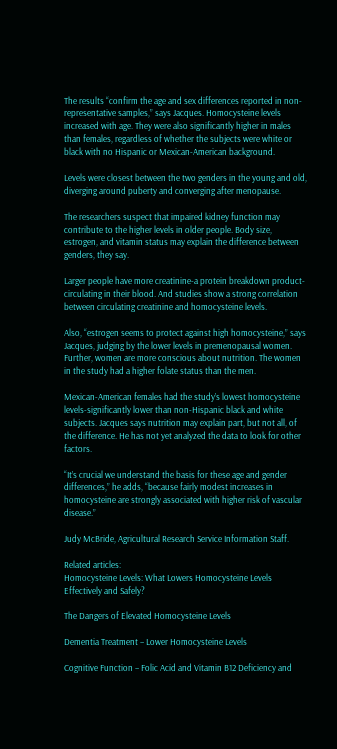The results “confirm the age and sex differences reported in non-representative samples,” says Jacques. Homocysteine levels increased with age. They were also significantly higher in males than females, regardless of whether the subjects were white or black with no Hispanic or Mexican-American background.

Levels were closest between the two genders in the young and old, diverging around puberty and converging after menopause.

The researchers suspect that impaired kidney function may contribute to the higher levels in older people. Body size, estrogen, and vitamin status may explain the difference between genders, they say.

Larger people have more creatinine-a protein breakdown product-circulating in their blood. And studies show a strong correlation between circulating creatinine and homocysteine levels.

Also, “estrogen seems to protect against high homocysteine,” says Jacques, judging by the lower levels in premenopausal women. Further, women are more conscious about nutrition. The women in the study had a higher folate status than the men.

Mexican-American females had the study’s lowest homocysteine levels-significantly lower than non-Hispanic black and white subjects. Jacques says nutrition may explain part, but not all, of the difference. He has not yet analyzed the data to look for other factors.

“It’s crucial we understand the basis for these age and gender differences,” he adds, “because fairly modest increases in homocysteine are strongly associated with higher risk of vascular disease.”

Judy McBride, Agricultural Research Service Information Staff.

Related articles:
Homocysteine Levels: What Lowers Homocysteine Levels Effectively and Safely?

The Dangers of Elevated Homocysteine Levels

Dementia Treatment – Lower Homocysteine Levels

Cognitive Function – Folic Acid and Vitamin B12 Deficiency and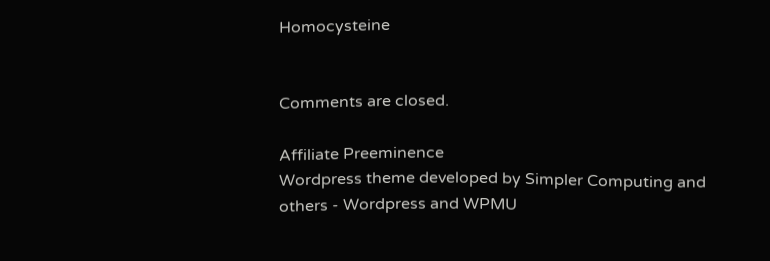Homocysteine


Comments are closed.

Affiliate Preeminence
Wordpress theme developed by Simpler Computing and others - Wordpress and WPMU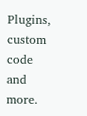Plugins, custom code and more.